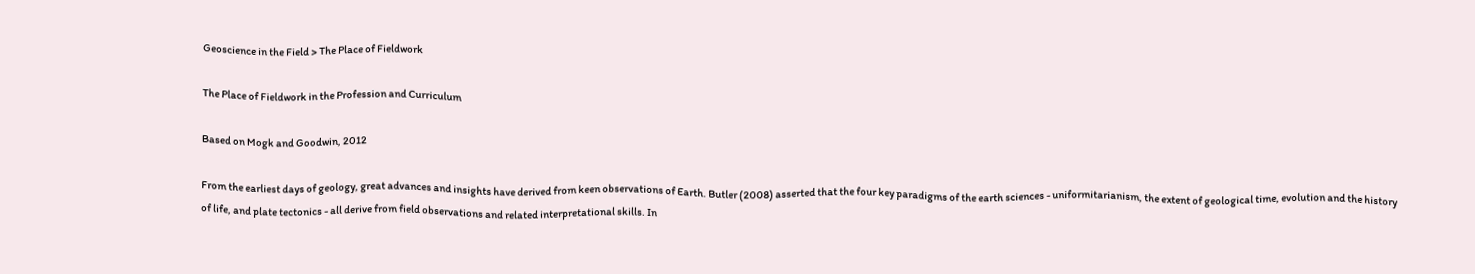Geoscience in the Field > The Place of Fieldwork

The Place of Fieldwork in the Profession and Curriculum

Based on Mogk and Goodwin, 2012

From the earliest days of geology, great advances and insights have derived from keen observations of Earth. Butler (2008) asserted that the four key paradigms of the earth sciences - uniformitarianism, the extent of geological time, evolution and the history of life, and plate tectonics - all derive from field observations and related interpretational skills. In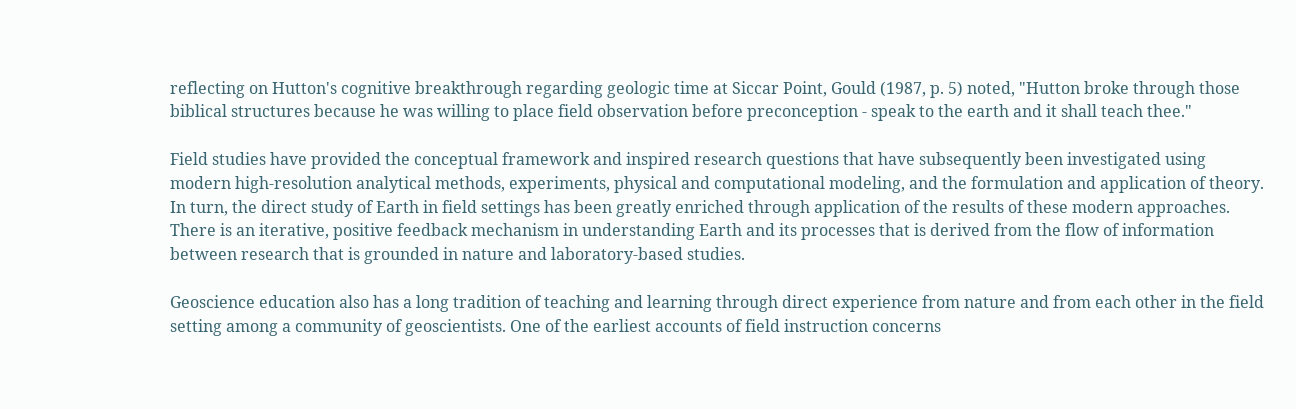reflecting on Hutton's cognitive breakthrough regarding geologic time at Siccar Point, Gould (1987, p. 5) noted, "Hutton broke through those biblical structures because he was willing to place field observation before preconception - speak to the earth and it shall teach thee."

Field studies have provided the conceptual framework and inspired research questions that have subsequently been investigated using modern high-resolution analytical methods, experiments, physical and computational modeling, and the formulation and application of theory. In turn, the direct study of Earth in field settings has been greatly enriched through application of the results of these modern approaches. There is an iterative, positive feedback mechanism in understanding Earth and its processes that is derived from the flow of information between research that is grounded in nature and laboratory-based studies.

Geoscience education also has a long tradition of teaching and learning through direct experience from nature and from each other in the field setting among a community of geoscientists. One of the earliest accounts of field instruction concerns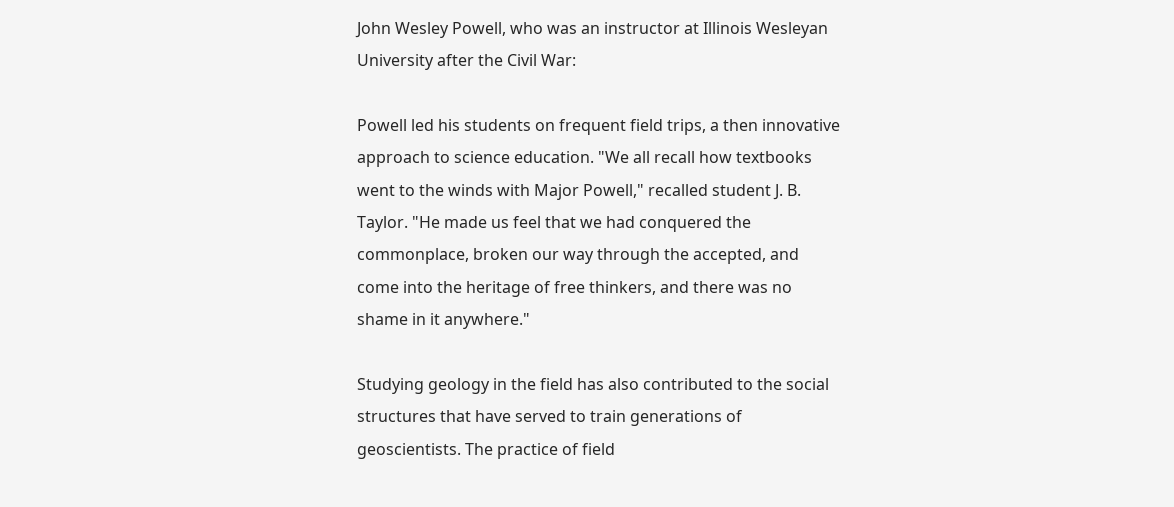John Wesley Powell, who was an instructor at Illinois Wesleyan University after the Civil War:

Powell led his students on frequent field trips, a then innovative approach to science education. "We all recall how textbooks went to the winds with Major Powell," recalled student J. B. Taylor. "He made us feel that we had conquered the commonplace, broken our way through the accepted, and come into the heritage of free thinkers, and there was no shame in it anywhere."

Studying geology in the field has also contributed to the social structures that have served to train generations of geoscientists. The practice of field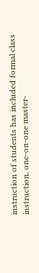instruction of students has included formal class instruction, one-on-one master-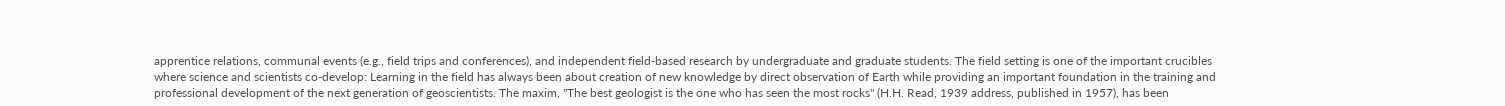apprentice relations, communal events (e.g., field trips and conferences), and independent field-based research by undergraduate and graduate students. The field setting is one of the important crucibles where science and scientists co-develop: Learning in the field has always been about creation of new knowledge by direct observation of Earth while providing an important foundation in the training and professional development of the next generation of geoscientists. The maxim, "The best geologist is the one who has seen the most rocks" (H.H. Read, 1939 address, published in 1957), has been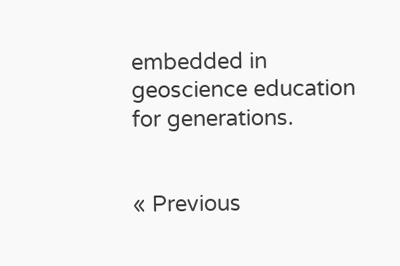embedded in geoscience education for generations.


« Previous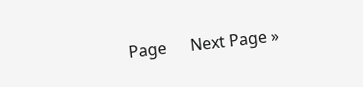Page      Next Page »